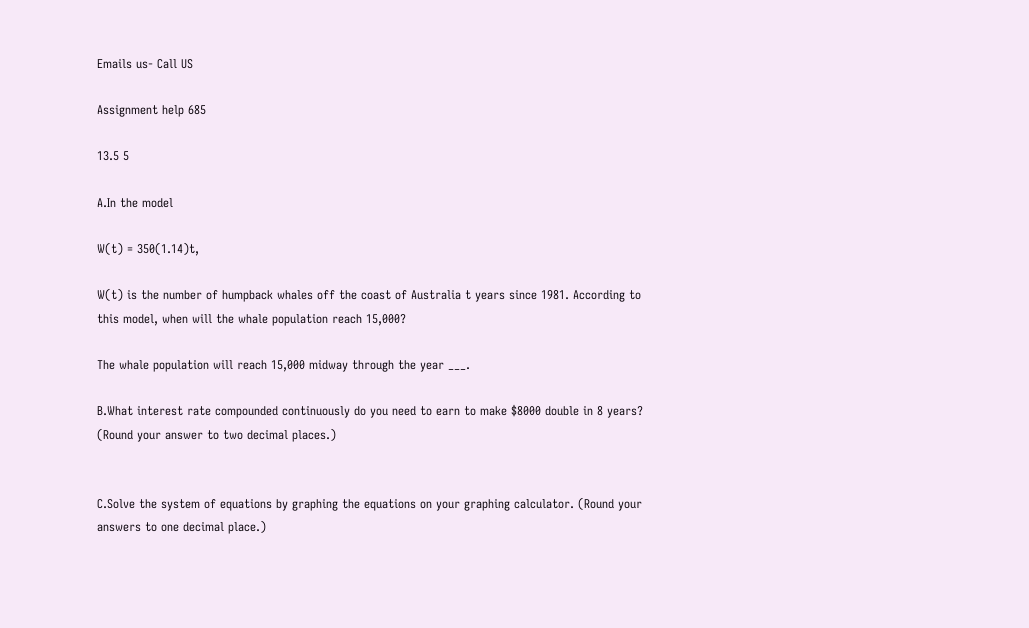Emails us- Call US

Assignment help 685

13.5 5

A.In the model

W(t) = 350(1.14)t,

W(t) is the number of humpback whales off the coast of Australia t years since 1981. According to this model, when will the whale population reach 15,000?

The whale population will reach 15,000 midway through the year ___.

B.What interest rate compounded continuously do you need to earn to make $8000 double in 8 years? (Round your answer to two decimal places.)


C.Solve the system of equations by graphing the equations on your graphing calculator. (Round your answers to one decimal place.)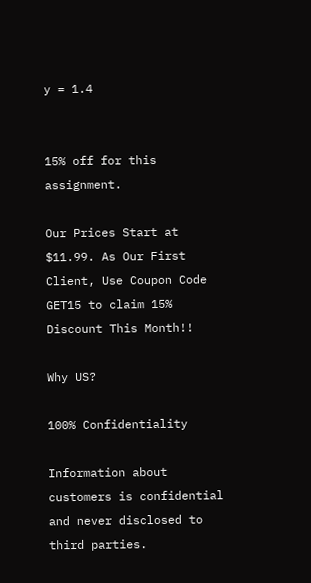y = 1.4


15% off for this assignment.

Our Prices Start at $11.99. As Our First Client, Use Coupon Code GET15 to claim 15% Discount This Month!!

Why US?

100% Confidentiality

Information about customers is confidential and never disclosed to third parties.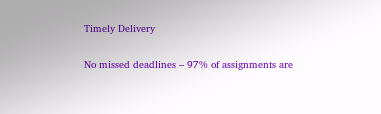Timely Delivery

No missed deadlines – 97% of assignments are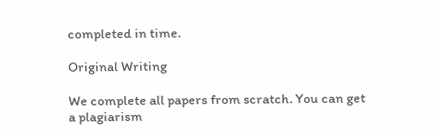completed in time.

Original Writing

We complete all papers from scratch. You can get a plagiarism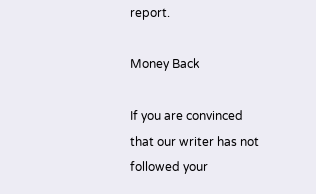report.

Money Back

If you are convinced that our writer has not followed your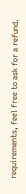requirements, feel free to ask for a refund.